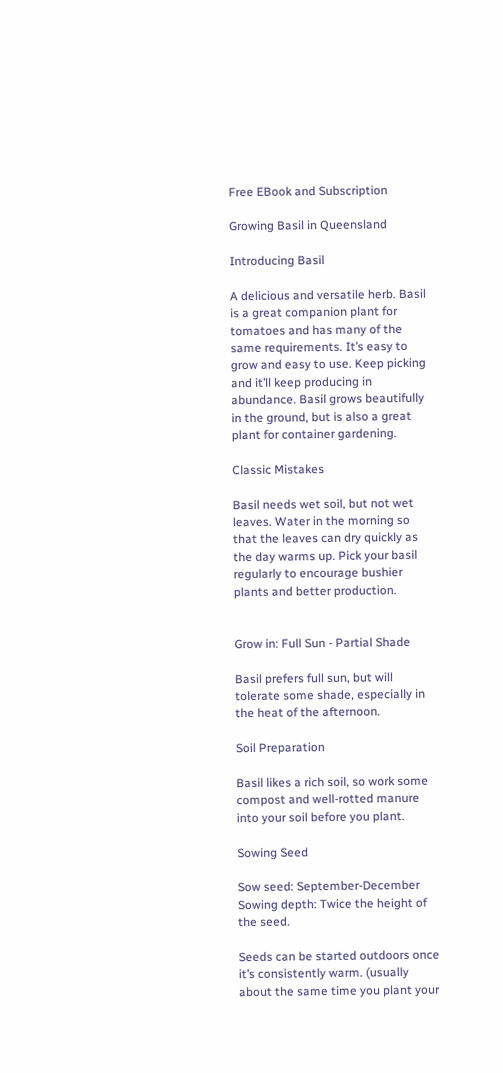Free EBook and Subscription

Growing Basil in Queensland

Introducing Basil

A delicious and versatile herb. Basil is a great companion plant for tomatoes and has many of the same requirements. It’s easy to grow and easy to use. Keep picking and it’ll keep producing in abundance. Basil grows beautifully in the ground, but is also a great plant for container gardening.

Classic Mistakes

Basil needs wet soil, but not wet leaves. Water in the morning so that the leaves can dry quickly as the day warms up. Pick your basil regularly to encourage bushier plants and better production.


Grow in: Full Sun - Partial Shade

Basil prefers full sun, but will tolerate some shade, especially in the heat of the afternoon.

Soil Preparation

Basil likes a rich soil, so work some compost and well-rotted manure into your soil before you plant.

Sowing Seed

Sow seed: September-December
Sowing depth: Twice the height of the seed.

Seeds can be started outdoors once it’s consistently warm. (usually about the same time you plant your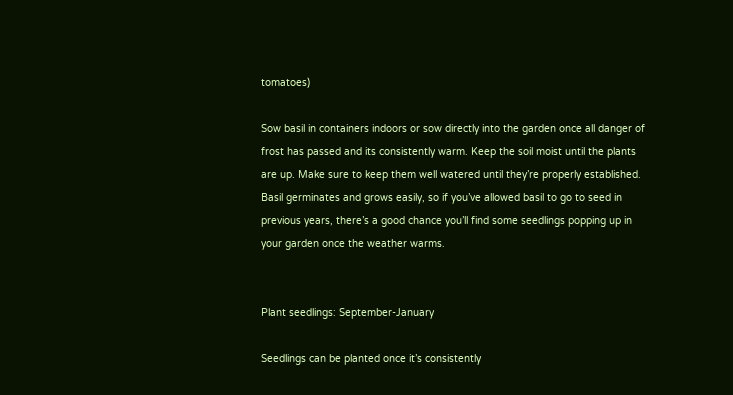tomatoes)

Sow basil in containers indoors or sow directly into the garden once all danger of frost has passed and its consistently warm. Keep the soil moist until the plants are up. Make sure to keep them well watered until they’re properly established. Basil germinates and grows easily, so if you’ve allowed basil to go to seed in previous years, there’s a good chance you’ll find some seedlings popping up in your garden once the weather warms.


Plant seedlings: September-January

Seedlings can be planted once it’s consistently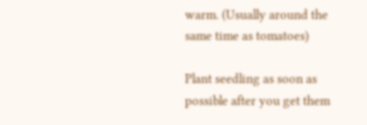warm. (Usually around the same time as tomatoes)

Plant seedling as soon as possible after you get them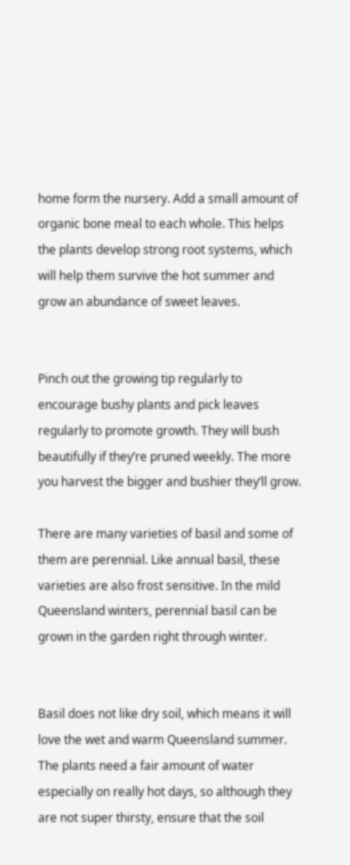home form the nursery. Add a small amount of organic bone meal to each whole. This helps the plants develop strong root systems, which will help them survive the hot summer and grow an abundance of sweet leaves.


Pinch out the growing tip regularly to encourage bushy plants and pick leaves regularly to promote growth. They will bush beautifully if they’re pruned weekly. The more you harvest the bigger and bushier they’ll grow.

There are many varieties of basil and some of them are perennial. Like annual basil, these varieties are also frost sensitive. In the mild Queensland winters, perennial basil can be grown in the garden right through winter.


Basil does not like dry soil, which means it will love the wet and warm Queensland summer. The plants need a fair amount of water especially on really hot days, so although they are not super thirsty, ensure that the soil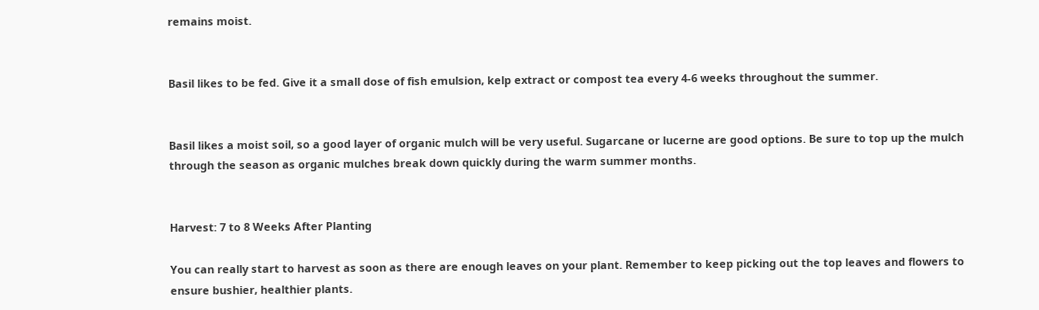remains moist.


Basil likes to be fed. Give it a small dose of fish emulsion, kelp extract or compost tea every 4-6 weeks throughout the summer.


Basil likes a moist soil, so a good layer of organic mulch will be very useful. Sugarcane or lucerne are good options. Be sure to top up the mulch through the season as organic mulches break down quickly during the warm summer months.


Harvest: 7 to 8 Weeks After Planting

You can really start to harvest as soon as there are enough leaves on your plant. Remember to keep picking out the top leaves and flowers to ensure bushier, healthier plants.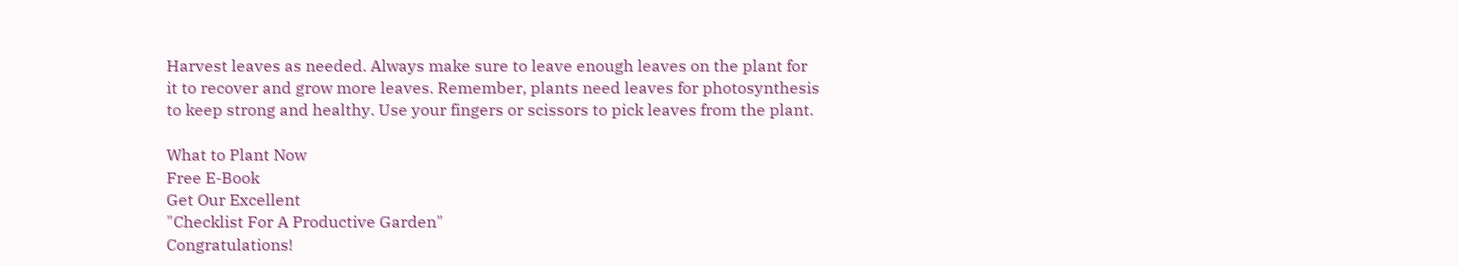Harvest leaves as needed. Always make sure to leave enough leaves on the plant for it to recover and grow more leaves. Remember, plants need leaves for photosynthesis to keep strong and healthy. Use your fingers or scissors to pick leaves from the plant.

What to Plant Now
Free E-Book
Get Our Excellent
"Checklist For A Productive Garden"
Congratulations!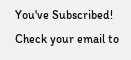You've Subscribed!
Check your email to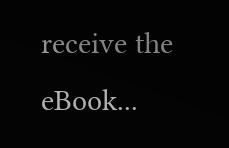receive the eBook...